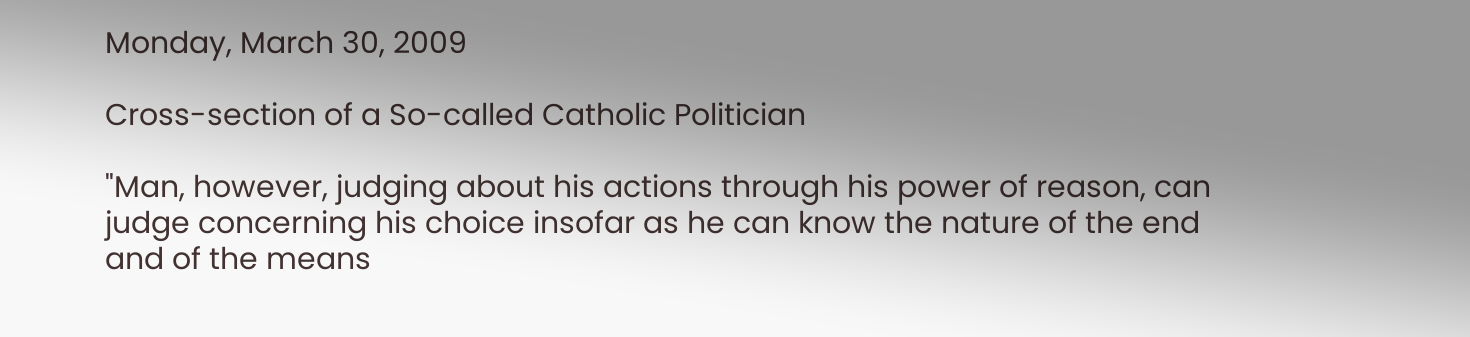Monday, March 30, 2009

Cross-section of a So-called Catholic Politician

"Man, however, judging about his actions through his power of reason, can judge concerning his choice insofar as he can know the nature of the end and of the means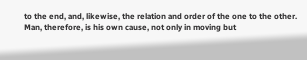to the end, and, likewise, the relation and order of the one to the other.
Man, therefore, is his own cause, not only in moving but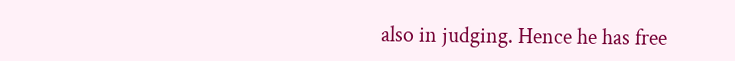also in judging. Hence he has free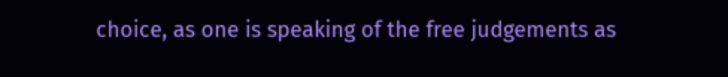choice, as one is speaking of the free judgements as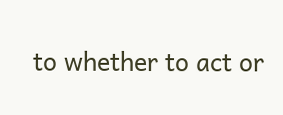to whether to act or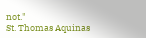not."
St. Thomas Aquinas